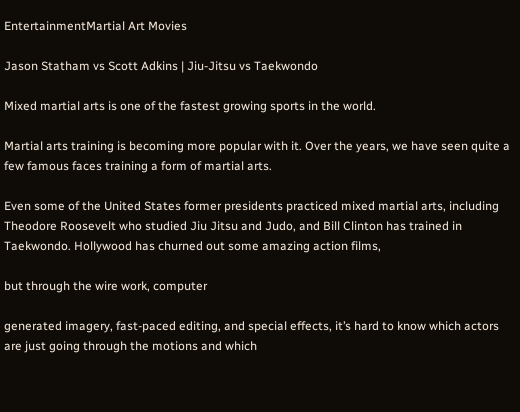EntertainmentMartial Art Movies

Jason Statham vs Scott Adkins | Jiu-Jitsu vs Taekwondo

Mixed martial arts is one of the fastest growing sports in the world.

Martial arts training is becoming more popular with it. Over the years, we have seen quite a few famous faces training a form of martial arts.

Even some of the United States former presidents practiced mixed martial arts, including Theodore Roosevelt who studied Jiu Jitsu and Judo, and Bill Clinton has trained in Taekwondo. Hollywood has churned out some amazing action films,

but through the wire work, computer

generated imagery, fast-paced editing, and special effects, it’s hard to know which actors are just going through the motions and which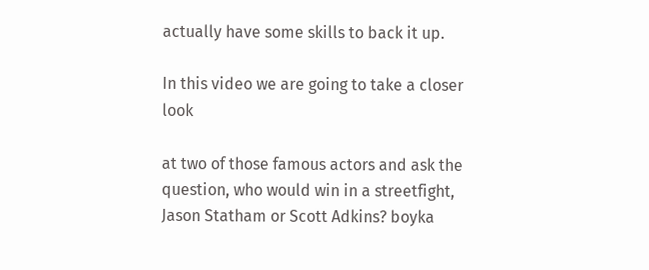actually have some skills to back it up.

In this video we are going to take a closer look

at two of those famous actors and ask the question, who would win in a streetfight, Jason Statham or Scott Adkins? boyka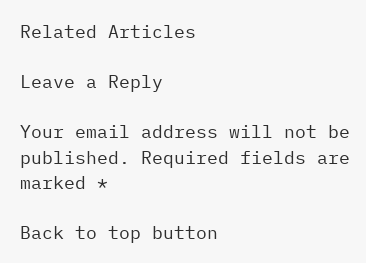Related Articles

Leave a Reply

Your email address will not be published. Required fields are marked *

Back to top button